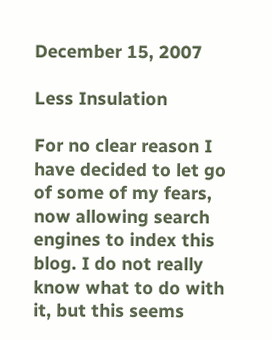December 15, 2007

Less Insulation

For no clear reason I have decided to let go of some of my fears, now allowing search engines to index this blog. I do not really know what to do with it, but this seems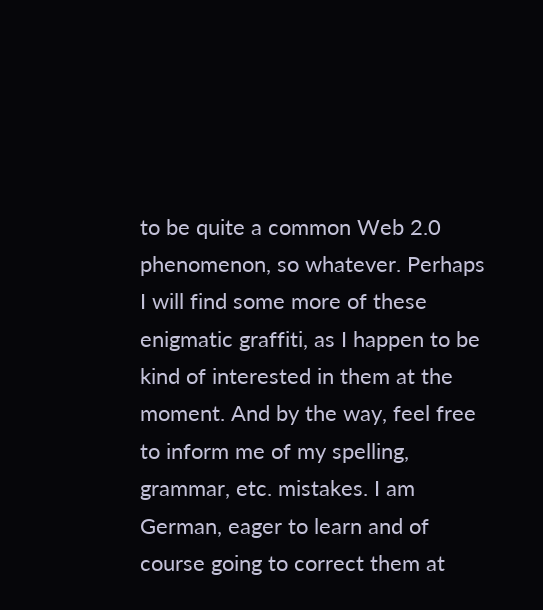to be quite a common Web 2.0 phenomenon, so whatever. Perhaps I will find some more of these enigmatic graffiti, as I happen to be kind of interested in them at the moment. And by the way, feel free to inform me of my spelling, grammar, etc. mistakes. I am German, eager to learn and of course going to correct them at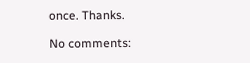once. Thanks.

No comments: